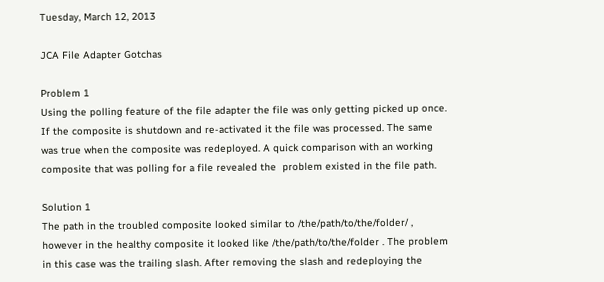Tuesday, March 12, 2013

JCA File Adapter Gotchas

Problem 1
Using the polling feature of the file adapter the file was only getting picked up once. If the composite is shutdown and re-activated it the file was processed. The same was true when the composite was redeployed. A quick comparison with an working composite that was polling for a file revealed the  problem existed in the file path.

Solution 1
The path in the troubled composite looked similar to /the/path/to/the/folder/ , however in the healthy composite it looked like /the/path/to/the/folder . The problem in this case was the trailing slash. After removing the slash and redeploying the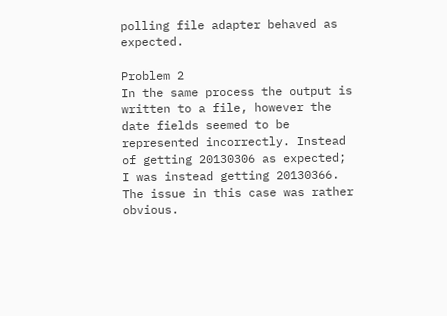polling file adapter behaved as expected.

Problem 2
In the same process the output is written to a file, however the date fields seemed to be represented incorrectly. Instead of getting 20130306 as expected; I was instead getting 20130366. The issue in this case was rather obvious.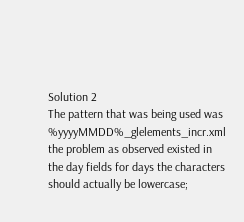Solution 2
The pattern that was being used was %yyyyMMDD%_glelements_incr.xml the problem as observed existed in the day fields for days the characters should actually be lowercase;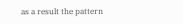as a result the pattern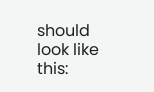should look like this: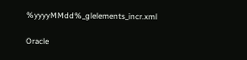%yyyyMMdd%_glelements_incr.xml

Oracle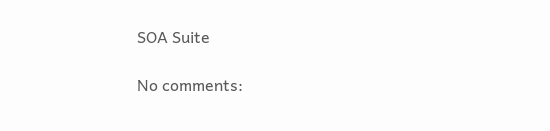SOA Suite

No comments: